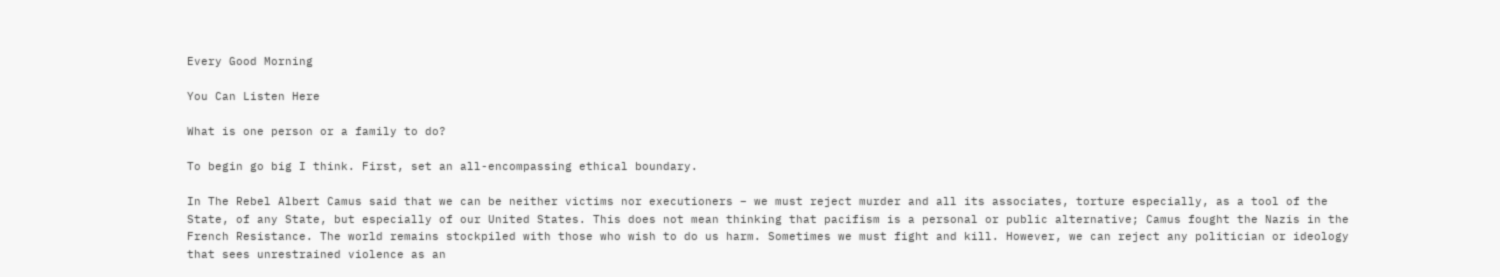Every Good Morning

You Can Listen Here

What is one person or a family to do?

To begin go big I think. First, set an all-encompassing ethical boundary.

In The Rebel Albert Camus said that we can be neither victims nor executioners – we must reject murder and all its associates, torture especially, as a tool of the State, of any State, but especially of our United States. This does not mean thinking that pacifism is a personal or public alternative; Camus fought the Nazis in the French Resistance. The world remains stockpiled with those who wish to do us harm. Sometimes we must fight and kill. However, we can reject any politician or ideology that sees unrestrained violence as an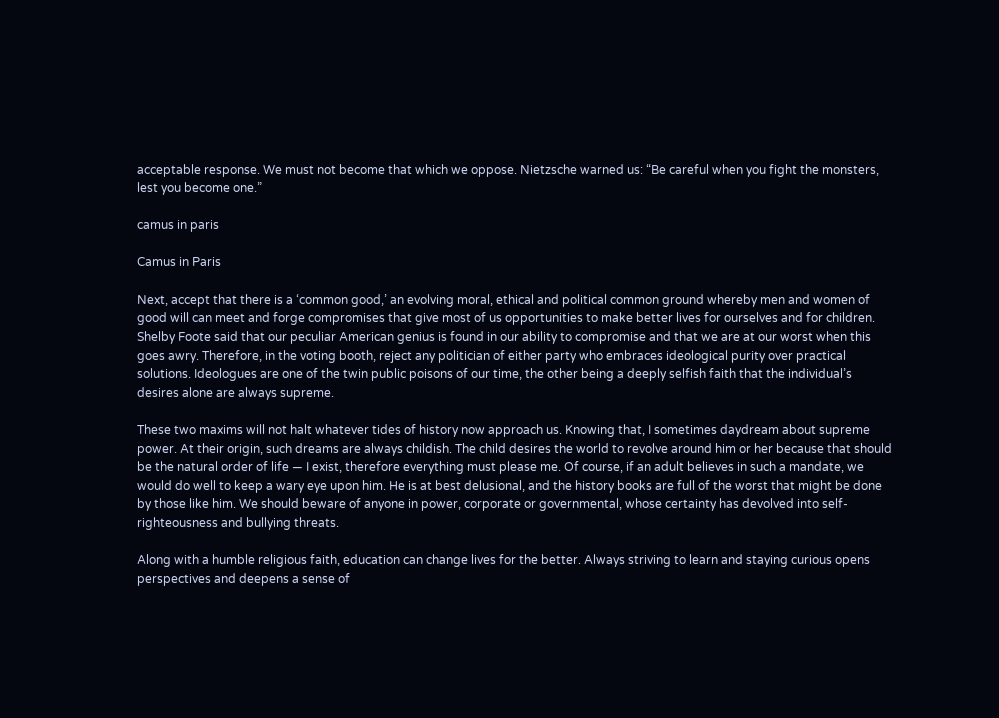acceptable response. We must not become that which we oppose. Nietzsche warned us: “Be careful when you fight the monsters, lest you become one.”

camus in paris

Camus in Paris

Next, accept that there is a ‘common good,’ an evolving moral, ethical and political common ground whereby men and women of good will can meet and forge compromises that give most of us opportunities to make better lives for ourselves and for children. Shelby Foote said that our peculiar American genius is found in our ability to compromise and that we are at our worst when this goes awry. Therefore, in the voting booth, reject any politician of either party who embraces ideological purity over practical solutions. Ideologues are one of the twin public poisons of our time, the other being a deeply selfish faith that the individual’s desires alone are always supreme.

These two maxims will not halt whatever tides of history now approach us. Knowing that, I sometimes daydream about supreme power. At their origin, such dreams are always childish. The child desires the world to revolve around him or her because that should be the natural order of life — I exist, therefore everything must please me. Of course, if an adult believes in such a mandate, we would do well to keep a wary eye upon him. He is at best delusional, and the history books are full of the worst that might be done by those like him. We should beware of anyone in power, corporate or governmental, whose certainty has devolved into self-righteousness and bullying threats.

Along with a humble religious faith, education can change lives for the better. Always striving to learn and staying curious opens perspectives and deepens a sense of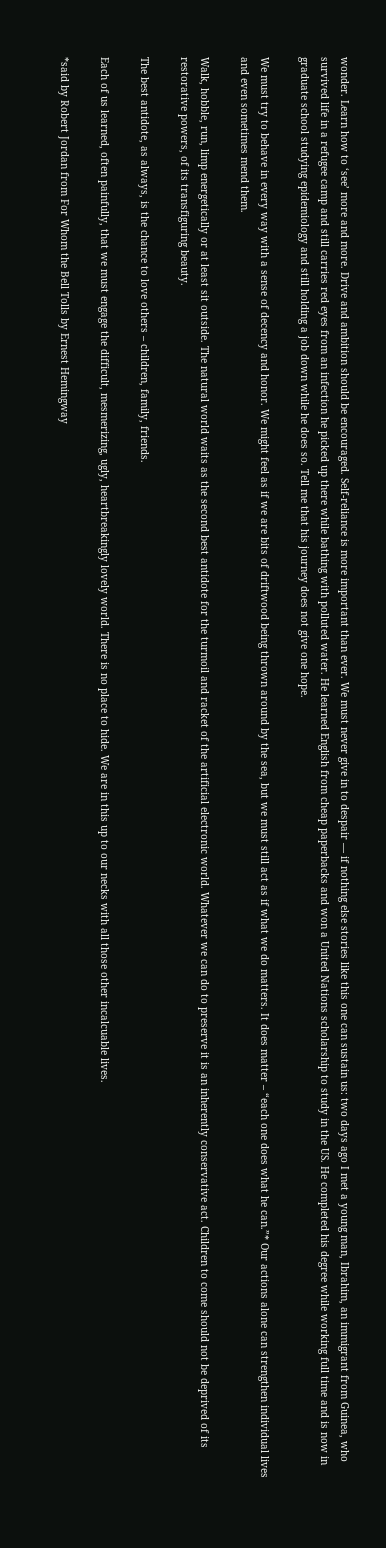wonder. Learn how to ‘see’ more and more. Drive and ambition should be encouraged. Self-reliance is more important than ever. We must never give in to despair — if nothing else stories like this one can sustain us: two days ago I met a young man, Ibrahim, an immigrant from Guinea, who survived life in a refugee camp and still carries red eyes from an infection he picked up there while bathing with polluted water. He learned English from cheap paperbacks and won a United Nations scholarship to study in the US. He completed his degree while working full time and is now in graduate school studying epidemiology and still holding a job down while he does so. Tell me that his journey does not give one hope.

We must try to behave in every way with a sense of decency and honor. We might feel as if we are bits of driftwood being thrown around by the sea, but we must still act as if what we do matters. It does matter – “each one does what he can.”* Our actions alone can strengthen individual lives and even sometimes mend them.

Walk, hobble, run, limp energetically or at least sit outside. The natural world waits as the second best antidote for the turmoil and racket of the artificial electronic world. Whatever we can do to preserve it is an inherently conservative act. Children to come should not be deprived of its restorative powers, of its transfiguring beauty.

The best antidote, as always, is the chance to love others – children, family, friends.

Each of us learned, often painfully, that we must engage the difficult, mesmerizing, ugly, heartbreakingly lovely world. There is no place to hide. We are in this up to our necks with all those other incalcuable lives.

*said by Robert Jordan from For Whom the Bell Tolls by Ernest Hemingway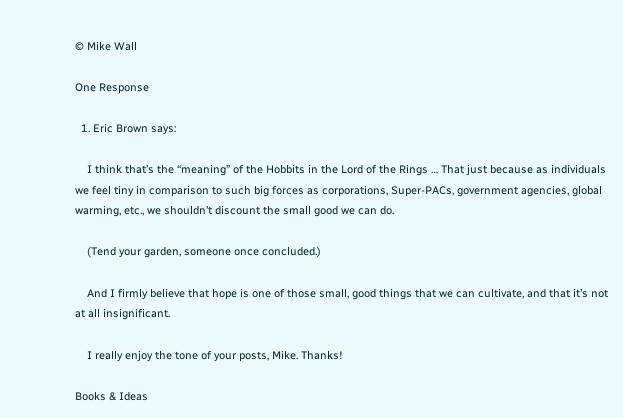© Mike Wall

One Response

  1. Eric Brown says:

    I think that’s the “meaning” of the Hobbits in the Lord of the Rings … That just because as individuals we feel tiny in comparison to such big forces as corporations, Super-PACs, government agencies, global warming, etc., we shouldn’t discount the small good we can do.

    (Tend your garden, someone once concluded.)

    And I firmly believe that hope is one of those small, good things that we can cultivate, and that it’s not at all insignificant.

    I really enjoy the tone of your posts, Mike. Thanks!

Books & Ideas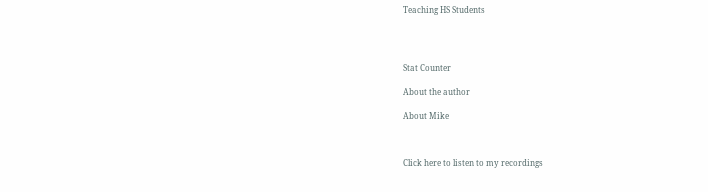Teaching HS Students




Stat Counter

About the author

About Mike



Click here to listen to my recordings